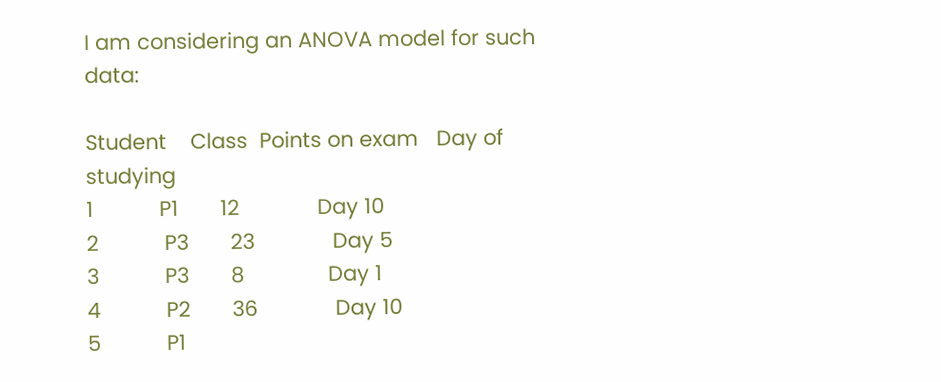I am considering an ANOVA model for such data:

Student    Class  Points on exam   Day of studying
1           P1       12             Day 10
2           P3       23             Day 5
3           P3       8              Day 1
4           P2       36             Day 10
5           P1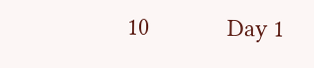10             Day 1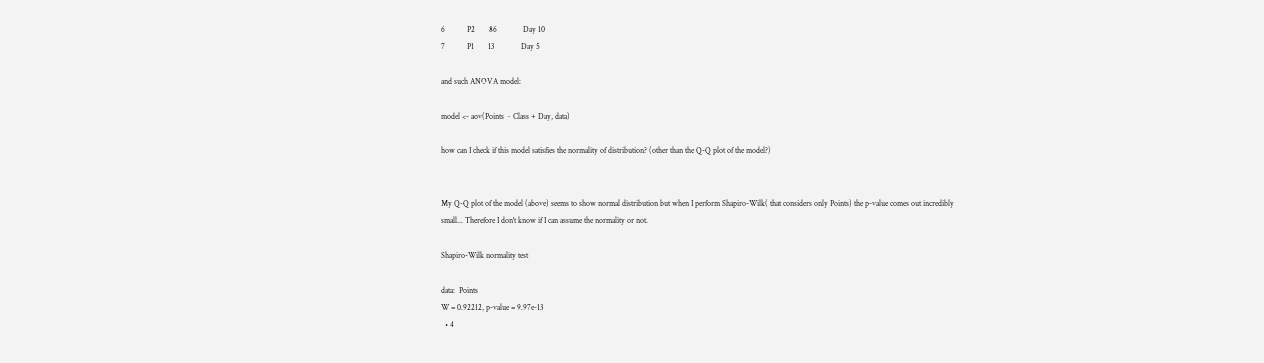6           P2       86             Day 10
7           P1       13             Day 5

and such ANOVA model:

model <- aov(Points ~ Class + Day, data)

how can I check if this model satisfies the normality of distribution? (other than the Q-Q plot of the model?)


My Q-Q plot of the model (above) seems to show normal distribution but when I perform Shapiro-Wilk( that considers only Points) the p-value comes out incredibly small... Therefore I don't know if I can assume the normality or not.

Shapiro-Wilk normality test

data:  Points
W = 0.92212, p-value = 9.97e-13
  • 4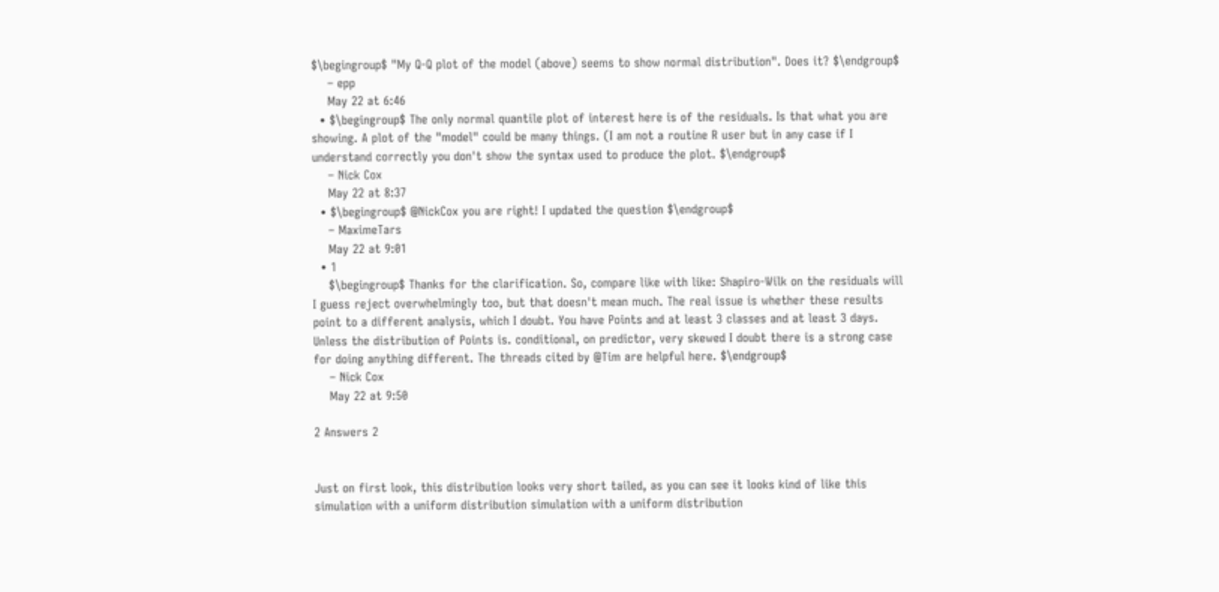$\begingroup$ "My Q-Q plot of the model (above) seems to show normal distribution". Does it? $\endgroup$
    – epp
    May 22 at 6:46
  • $\begingroup$ The only normal quantile plot of interest here is of the residuals. Is that what you are showing. A plot of the "model" could be many things. (I am not a routine R user but in any case if I understand correctly you don't show the syntax used to produce the plot. $\endgroup$
    – Nick Cox
    May 22 at 8:37
  • $\begingroup$ @NickCox you are right! I updated the question $\endgroup$
    – MaximeTars
    May 22 at 9:01
  • 1
    $\begingroup$ Thanks for the clarification. So, compare like with like: Shapiro-Wilk on the residuals will I guess reject overwhelmingly too, but that doesn't mean much. The real issue is whether these results point to a different analysis, which I doubt. You have Points and at least 3 classes and at least 3 days. Unless the distribution of Points is. conditional, on predictor, very skewed I doubt there is a strong case for doing anything different. The threads cited by @Tim are helpful here. $\endgroup$
    – Nick Cox
    May 22 at 9:50

2 Answers 2


Just on first look, this distribution looks very short tailed, as you can see it looks kind of like this simulation with a uniform distribution simulation with a uniform distribution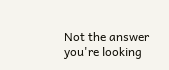Not the answer you're looking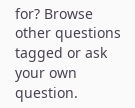for? Browse other questions tagged or ask your own question.